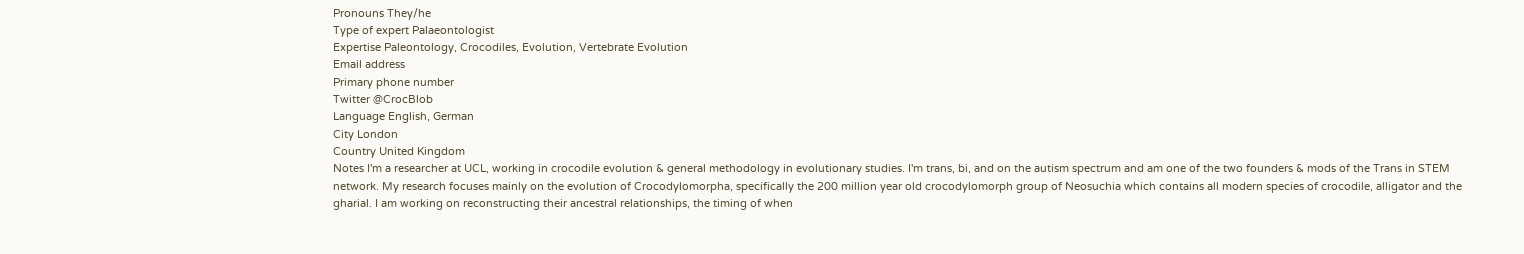Pronouns They/he
Type of expert Palaeontologist
Expertise Paleontology, Crocodiles, Evolution, Vertebrate Evolution
Email address
Primary phone number
Twitter @CrocBlob
Language English, German
City London
Country United Kingdom
Notes I'm a researcher at UCL, working in crocodile evolution & general methodology in evolutionary studies. I'm trans, bi, and on the autism spectrum and am one of the two founders & mods of the Trans in STEM network. My research focuses mainly on the evolution of Crocodylomorpha, specifically the 200 million year old crocodylomorph group of Neosuchia which contains all modern species of crocodile, alligator and the gharial. I am working on reconstructing their ancestral relationships, the timing of when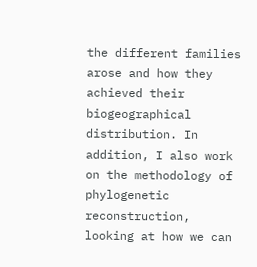the different families arose and how they achieved their biogeographical distribution. In addition, I also work on the methodology of phylogenetic reconstruction, looking at how we can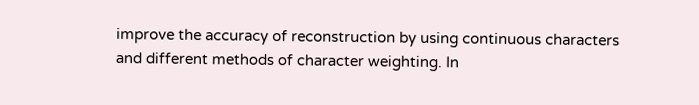improve the accuracy of reconstruction by using continuous characters and different methods of character weighting. In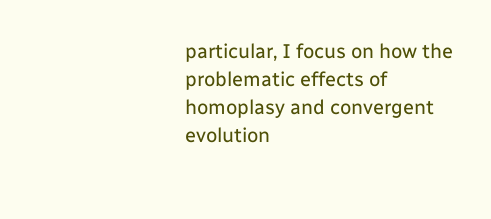particular, I focus on how the problematic effects of homoplasy and convergent evolution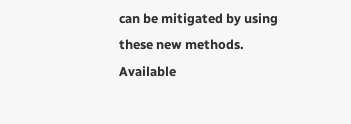can be mitigated by using these new methods.
Available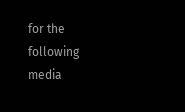for the following media